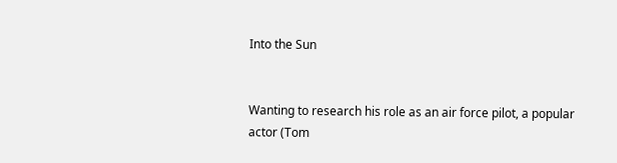Into the Sun


Wanting to research his role as an air force pilot, a popular actor (Tom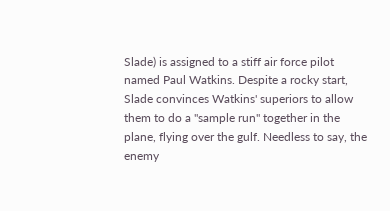Slade) is assigned to a stiff air force pilot named Paul Watkins. Despite a rocky start, Slade convinces Watkins' superiors to allow them to do a "sample run" together in the plane, flying over the gulf. Needless to say, the enemy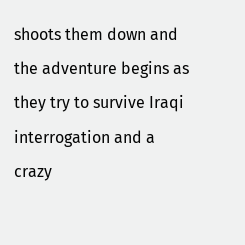shoots them down and the adventure begins as they try to survive Iraqi interrogation and a crazy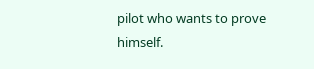pilot who wants to prove himself.